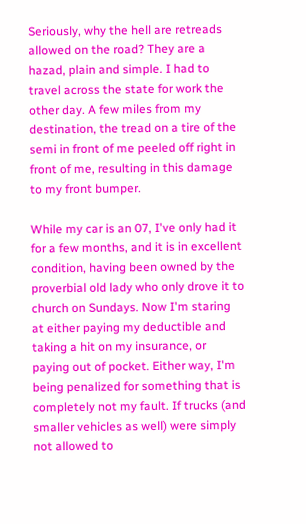Seriously, why the hell are retreads allowed on the road? They are a hazad, plain and simple. I had to travel across the state for work the other day. A few miles from my destination, the tread on a tire of the semi in front of me peeled off right in front of me, resulting in this damage to my front bumper.

While my car is an 07, I've only had it for a few months, and it is in excellent condition, having been owned by the proverbial old lady who only drove it to church on Sundays. Now I'm staring at either paying my deductible and taking a hit on my insurance, or paying out of pocket. Either way, I'm being penalized for something that is completely not my fault. If trucks (and smaller vehicles as well) were simply not allowed to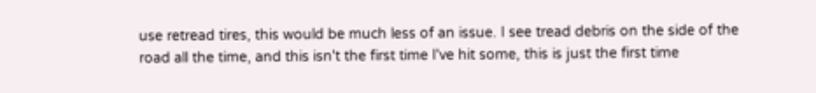use retread tires, this would be much less of an issue. I see tread debris on the side of the road all the time, and this isn't the first time I've hit some, this is just the first time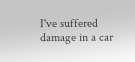I've suffered damage in a car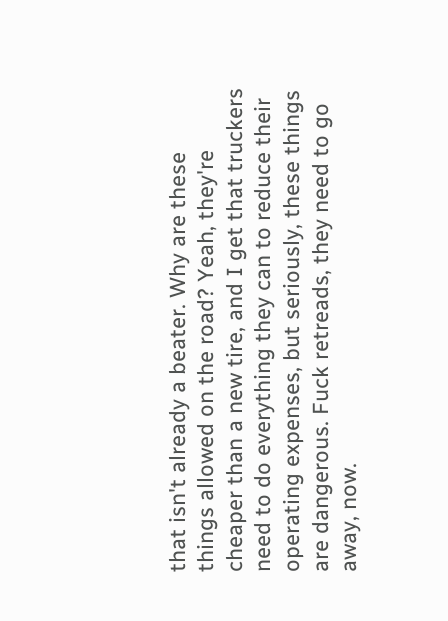that isn't already a beater. Why are these things allowed on the road? Yeah, they're cheaper than a new tire, and I get that truckers need to do everything they can to reduce their operating expenses, but seriously, these things are dangerous. Fuck retreads, they need to go away, now.